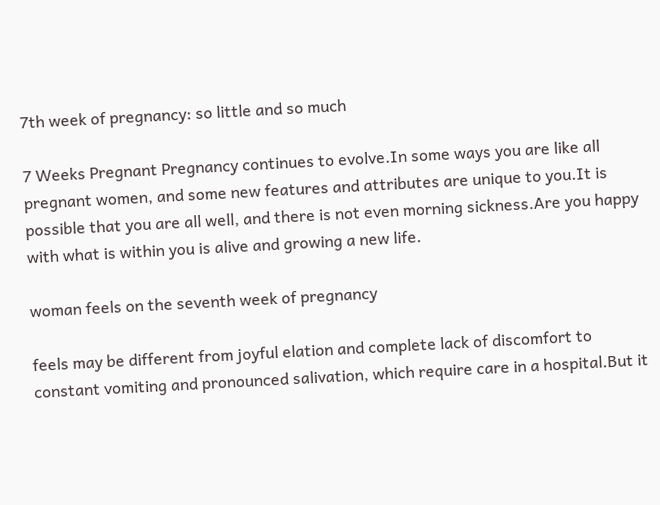7th week of pregnancy: so little and so much

7 Weeks Pregnant Pregnancy continues to evolve.In some ways you are like all pregnant women, and some new features and attributes are unique to you.It is possible that you are all well, and there is not even morning sickness.Are you happy with what is within you is alive and growing a new life.

woman feels on the seventh week of pregnancy

feels may be different from joyful elation and complete lack of discomfort to constant vomiting and pronounced salivation, which require care in a hospital.But it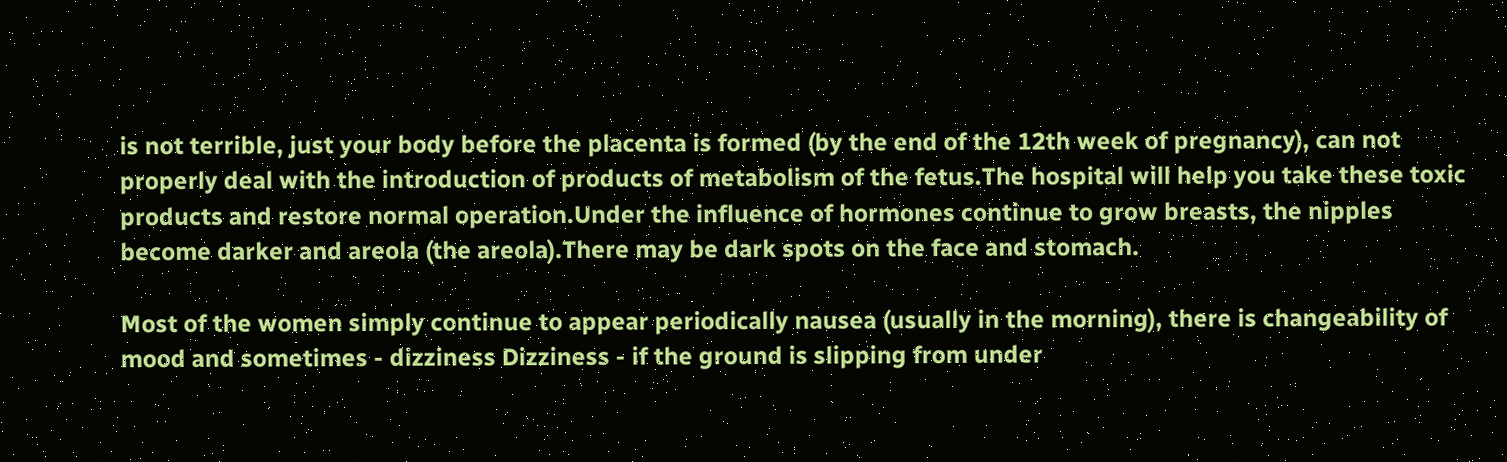is not terrible, just your body before the placenta is formed (by the end of the 12th week of pregnancy), can not properly deal with the introduction of products of metabolism of the fetus.The hospital will help you take these toxic products and restore normal operation.Under the influence of hormones continue to grow breasts, the nipples become darker and areola (the areola).There may be dark spots on the face and stomach.

Most of the women simply continue to appear periodically nausea (usually in the morning), there is changeability of mood and sometimes - dizziness Dizziness - if the ground is slipping from under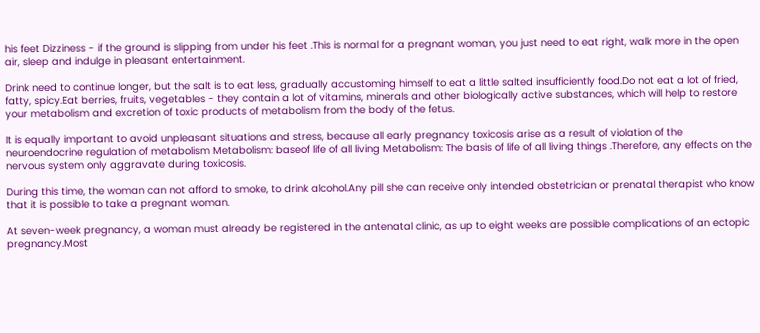his feet Dizziness - if the ground is slipping from under his feet .This is normal for a pregnant woman, you just need to eat right, walk more in the open air, sleep and indulge in pleasant entertainment.

Drink need to continue longer, but the salt is to eat less, gradually accustoming himself to eat a little salted insufficiently food.Do not eat a lot of fried, fatty, spicy.Eat berries, fruits, vegetables - they contain a lot of vitamins, minerals and other biologically active substances, which will help to restore your metabolism and excretion of toxic products of metabolism from the body of the fetus.

It is equally important to avoid unpleasant situations and stress, because all early pregnancy toxicosis arise as a result of violation of the neuroendocrine regulation of metabolism Metabolism: baseof life of all living Metabolism: The basis of life of all living things .Therefore, any effects on the nervous system only aggravate during toxicosis.

During this time, the woman can not afford to smoke, to drink alcohol.Any pill she can receive only intended obstetrician or prenatal therapist who know that it is possible to take a pregnant woman.

At seven-week pregnancy, a woman must already be registered in the antenatal clinic, as up to eight weeks are possible complications of an ectopic pregnancy.Most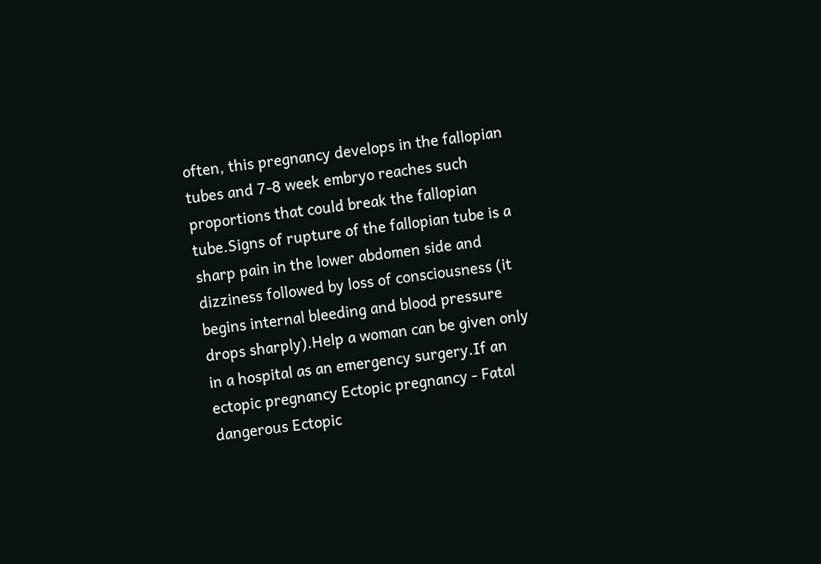often, this pregnancy develops in the fallopian tubes and 7-8 week embryo reaches such proportions that could break the fallopian tube.Signs of rupture of the fallopian tube is a sharp pain in the lower abdomen side and dizziness followed by loss of consciousness (it begins internal bleeding and blood pressure drops sharply).Help a woman can be given only in a hospital as an emergency surgery.If an ectopic pregnancy Ectopic pregnancy - Fatal dangerous Ectopic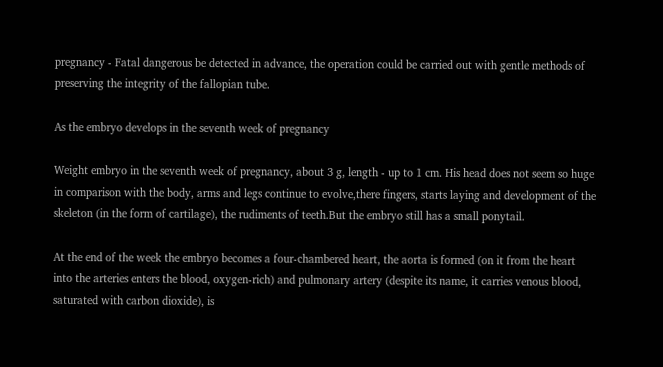pregnancy - Fatal dangerous be detected in advance, the operation could be carried out with gentle methods of preserving the integrity of the fallopian tube.

As the embryo develops in the seventh week of pregnancy

Weight embryo in the seventh week of pregnancy, about 3 g, length - up to 1 cm. His head does not seem so huge in comparison with the body, arms and legs continue to evolve,there fingers, starts laying and development of the skeleton (in the form of cartilage), the rudiments of teeth.But the embryo still has a small ponytail.

At the end of the week the embryo becomes a four-chambered heart, the aorta is formed (on it from the heart into the arteries enters the blood, oxygen-rich) and pulmonary artery (despite its name, it carries venous blood, saturated with carbon dioxide), is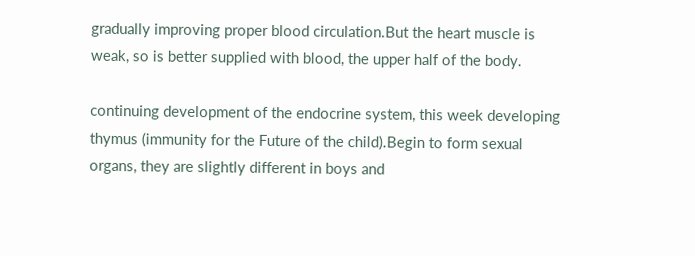gradually improving proper blood circulation.But the heart muscle is weak, so is better supplied with blood, the upper half of the body.

continuing development of the endocrine system, this week developing thymus (immunity for the Future of the child).Begin to form sexual organs, they are slightly different in boys and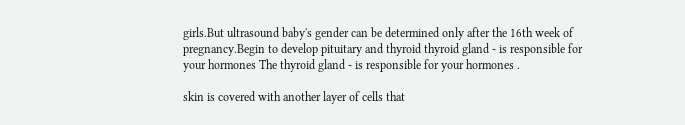girls.But ultrasound baby's gender can be determined only after the 16th week of pregnancy.Begin to develop pituitary and thyroid thyroid gland - is responsible for your hormones The thyroid gland - is responsible for your hormones .

skin is covered with another layer of cells that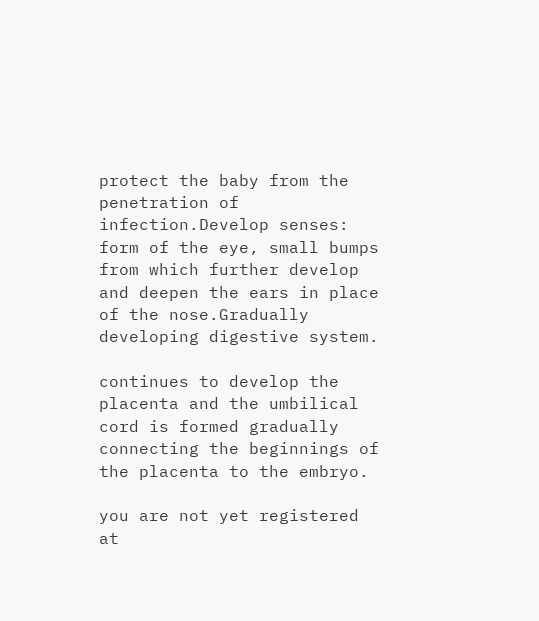protect the baby from the penetration of infection.Develop senses: form of the eye, small bumps from which further develop and deepen the ears in place of the nose.Gradually developing digestive system.

continues to develop the placenta and the umbilical cord is formed gradually connecting the beginnings of the placenta to the embryo.

you are not yet registered at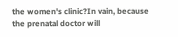the women's clinic?In vain, because the prenatal doctor will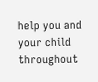help you and your child throughout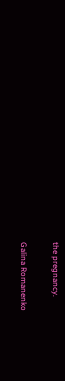the pregnancy.

Galina Romanenko